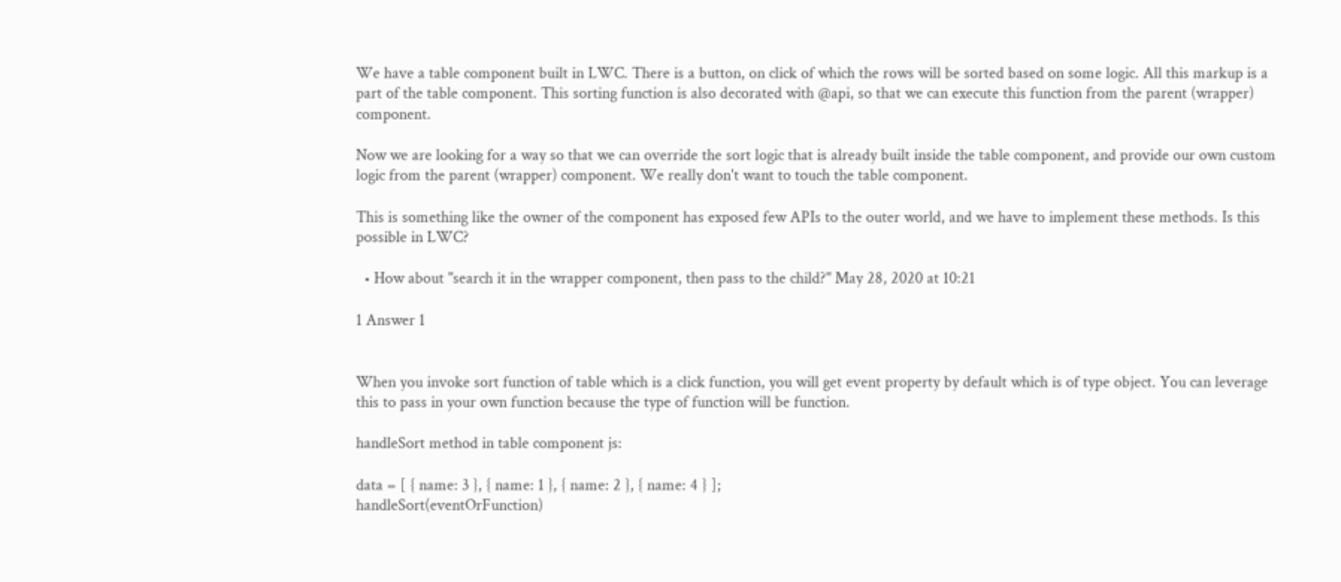We have a table component built in LWC. There is a button, on click of which the rows will be sorted based on some logic. All this markup is a part of the table component. This sorting function is also decorated with @api, so that we can execute this function from the parent (wrapper) component.

Now we are looking for a way so that we can override the sort logic that is already built inside the table component, and provide our own custom logic from the parent (wrapper) component. We really don't want to touch the table component.

This is something like the owner of the component has exposed few APIs to the outer world, and we have to implement these methods. Is this possible in LWC?

  • How about "search it in the wrapper component, then pass to the child?" May 28, 2020 at 10:21

1 Answer 1


When you invoke sort function of table which is a click function, you will get event property by default which is of type object. You can leverage this to pass in your own function because the type of function will be function.

handleSort method in table component js:

data = [ { name: 3 }, { name: 1 }, { name: 2 }, { name: 4 } ];
handleSort(eventOrFunction)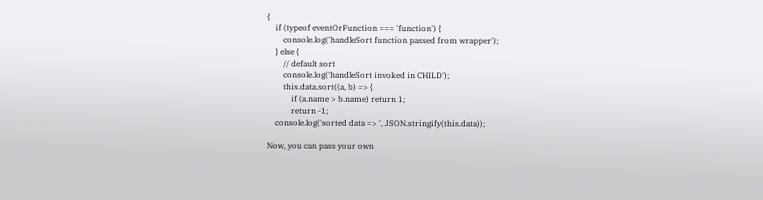{
    if (typeof eventOrFunction === 'function') {
        console.log('handleSort function passed from wrapper');
    } else {
        // default sort
        console.log('handleSort invoked in CHILD');
        this.data.sort((a, b) => {
            if (a.name > b.name) return 1;
            return -1;
    console.log('sorted data => ', JSON.stringify(this.data));

Now, you can pass your own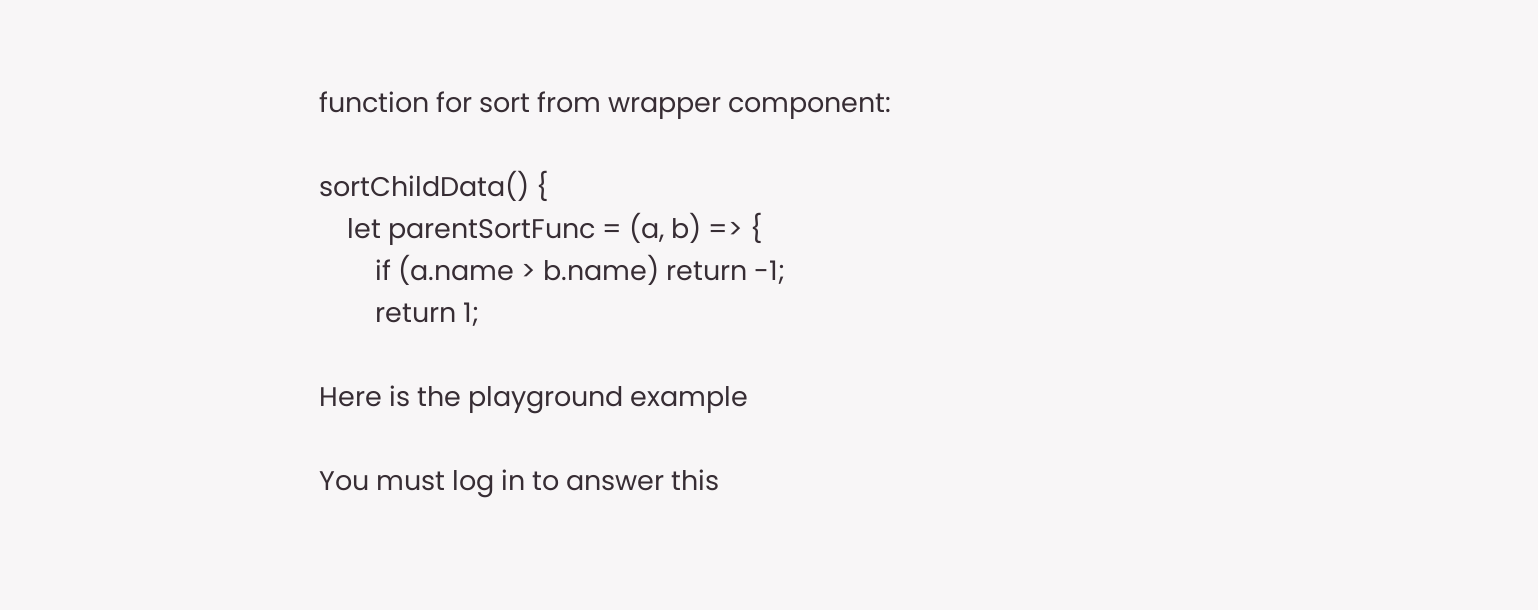function for sort from wrapper component:

sortChildData() {
    let parentSortFunc = (a, b) => {
        if (a.name > b.name) return -1;
        return 1;

Here is the playground example

You must log in to answer this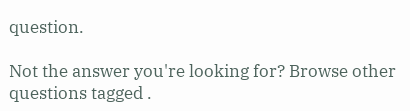question.

Not the answer you're looking for? Browse other questions tagged .